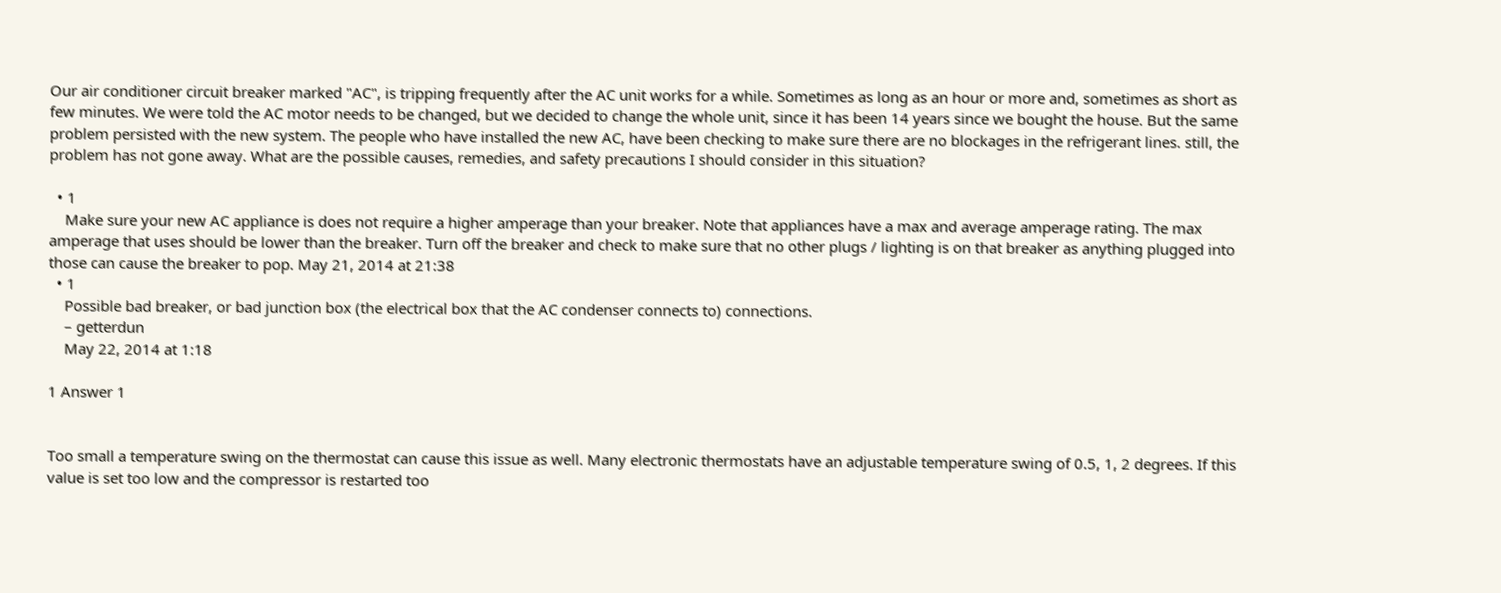Our air conditioner circuit breaker marked "AC", is tripping frequently after the AC unit works for a while. Sometimes as long as an hour or more and, sometimes as short as few minutes. We were told the AC motor needs to be changed, but we decided to change the whole unit, since it has been 14 years since we bought the house. But the same problem persisted with the new system. The people who have installed the new AC, have been checking to make sure there are no blockages in the refrigerant lines. still, the problem has not gone away. What are the possible causes, remedies, and safety precautions I should consider in this situation?

  • 1
    Make sure your new AC appliance is does not require a higher amperage than your breaker. Note that appliances have a max and average amperage rating. The max amperage that uses should be lower than the breaker. Turn off the breaker and check to make sure that no other plugs / lighting is on that breaker as anything plugged into those can cause the breaker to pop. May 21, 2014 at 21:38
  • 1
    Possible bad breaker, or bad junction box (the electrical box that the AC condenser connects to) connections.
    – getterdun
    May 22, 2014 at 1:18

1 Answer 1


Too small a temperature swing on the thermostat can cause this issue as well. Many electronic thermostats have an adjustable temperature swing of 0.5, 1, 2 degrees. If this value is set too low and the compressor is restarted too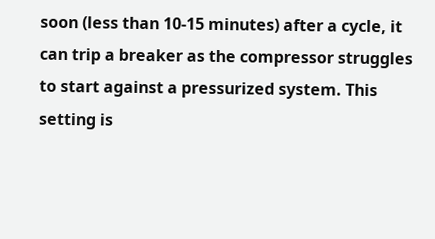soon (less than 10-15 minutes) after a cycle, it can trip a breaker as the compressor struggles to start against a pressurized system. This setting is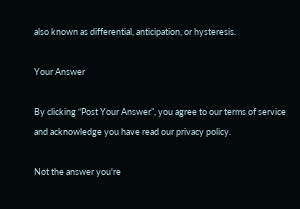also known as differential, anticipation, or hysteresis.

Your Answer

By clicking “Post Your Answer”, you agree to our terms of service and acknowledge you have read our privacy policy.

Not the answer you're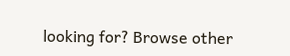looking for? Browse other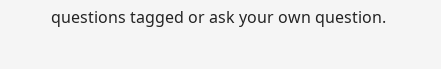questions tagged or ask your own question.